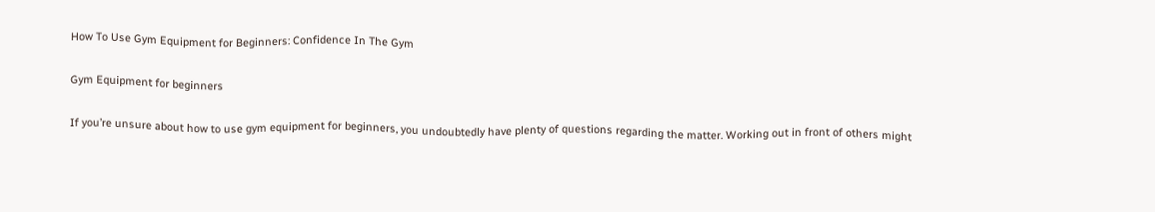How To Use Gym Equipment for Beginners: Confidence In The Gym

Gym Equipment for beginners

If you’re unsure about how to use gym equipment for beginners, you undoubtedly have plenty of questions regarding the matter. Working out in front of others might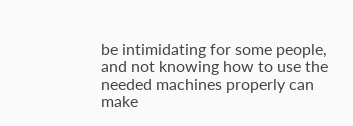be intimidating for some people, and not knowing how to use the needed machines properly can make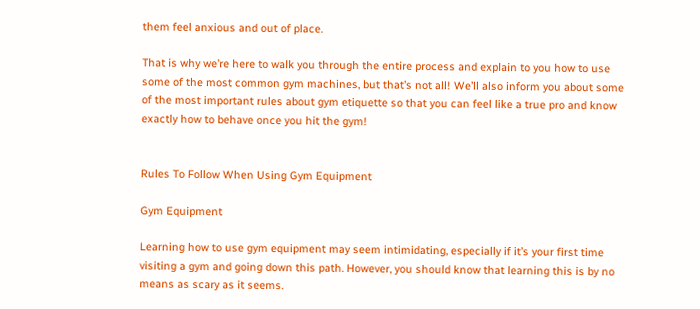them feel anxious and out of place.

That is why we’re here to walk you through the entire process and explain to you how to use some of the most common gym machines, but that’s not all! We’ll also inform you about some of the most important rules about gym etiquette so that you can feel like a true pro and know exactly how to behave once you hit the gym!


Rules To Follow When Using Gym Equipment

Gym Equipment

Learning how to use gym equipment may seem intimidating, especially if it’s your first time visiting a gym and going down this path. However, you should know that learning this is by no means as scary as it seems.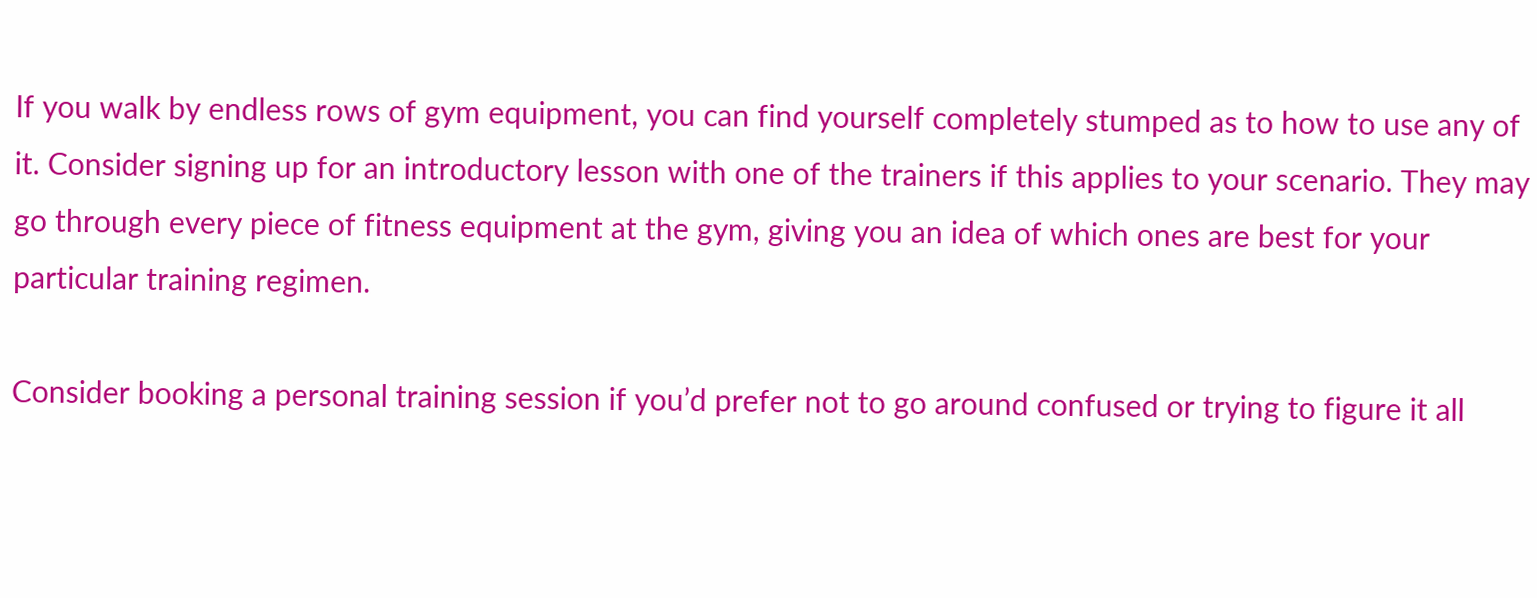If you walk by endless rows of gym equipment, you can find yourself completely stumped as to how to use any of it. Consider signing up for an introductory lesson with one of the trainers if this applies to your scenario. They may go through every piece of fitness equipment at the gym, giving you an idea of which ones are best for your particular training regimen.

Consider booking a personal training session if you’d prefer not to go around confused or trying to figure it all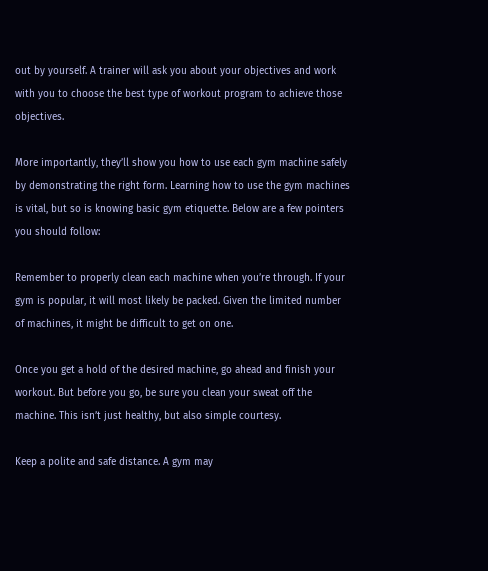out by yourself. A trainer will ask you about your objectives and work with you to choose the best type of workout program to achieve those objectives.

More importantly, they’ll show you how to use each gym machine safely by demonstrating the right form. Learning how to use the gym machines is vital, but so is knowing basic gym etiquette. Below are a few pointers you should follow:

Remember to properly clean each machine when you’re through. If your gym is popular, it will most likely be packed. Given the limited number of machines, it might be difficult to get on one.

Once you get a hold of the desired machine, go ahead and finish your workout. But before you go, be sure you clean your sweat off the machine. This isn’t just healthy, but also simple courtesy.

Keep a polite and safe distance. A gym may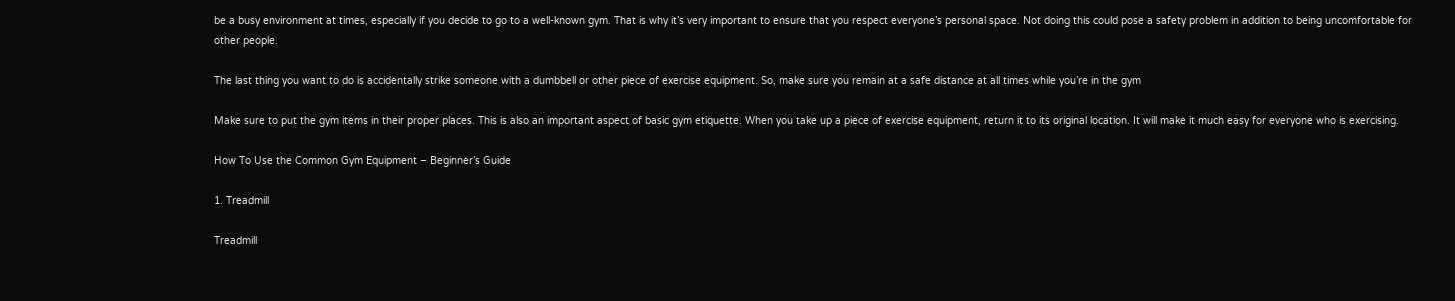be a busy environment at times, especially if you decide to go to a well-known gym. That is why it’s very important to ensure that you respect everyone’s personal space. Not doing this could pose a safety problem in addition to being uncomfortable for other people.

The last thing you want to do is accidentally strike someone with a dumbbell or other piece of exercise equipment. So, make sure you remain at a safe distance at all times while you’re in the gym

Make sure to put the gym items in their proper places. This is also an important aspect of basic gym etiquette. When you take up a piece of exercise equipment, return it to its original location. It will make it much easy for everyone who is exercising.

How To Use the Common Gym Equipment – Beginner’s Guide

1. Treadmill

Treadmill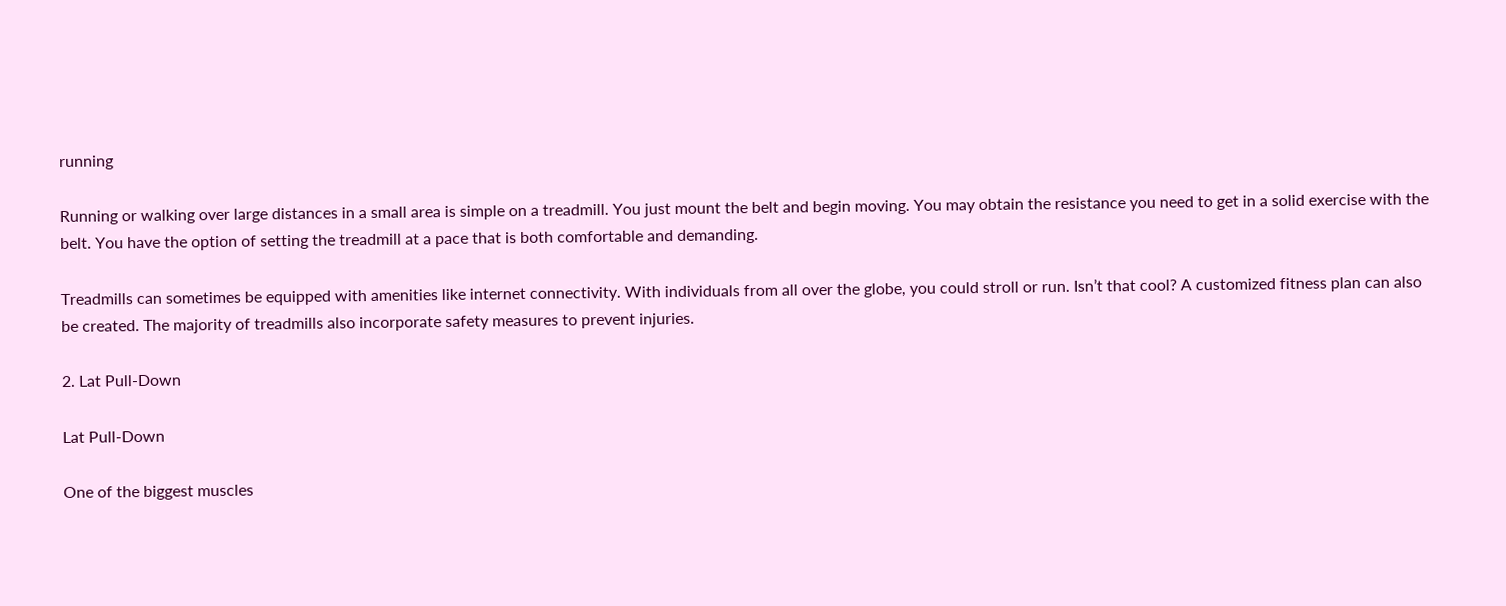running

Running or walking over large distances in a small area is simple on a treadmill. You just mount the belt and begin moving. You may obtain the resistance you need to get in a solid exercise with the belt. You have the option of setting the treadmill at a pace that is both comfortable and demanding.

Treadmills can sometimes be equipped with amenities like internet connectivity. With individuals from all over the globe, you could stroll or run. Isn’t that cool? A customized fitness plan can also be created. The majority of treadmills also incorporate safety measures to prevent injuries.

2. Lat Pull-Down

Lat Pull-Down

One of the biggest muscles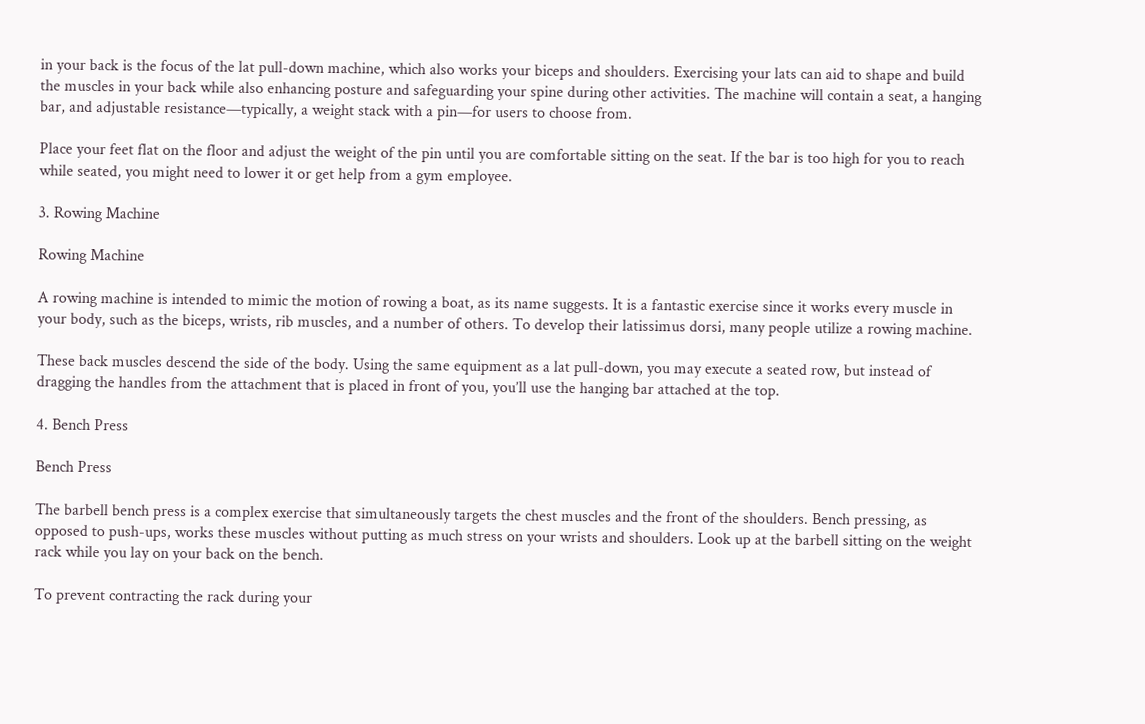in your back is the focus of the lat pull-down machine, which also works your biceps and shoulders. Exercising your lats can aid to shape and build the muscles in your back while also enhancing posture and safeguarding your spine during other activities. The machine will contain a seat, a hanging bar, and adjustable resistance—typically, a weight stack with a pin—for users to choose from.

Place your feet flat on the floor and adjust the weight of the pin until you are comfortable sitting on the seat. If the bar is too high for you to reach while seated, you might need to lower it or get help from a gym employee.

3. Rowing Machine

Rowing Machine

A rowing machine is intended to mimic the motion of rowing a boat, as its name suggests. It is a fantastic exercise since it works every muscle in your body, such as the biceps, wrists, rib muscles, and a number of others. To develop their latissimus dorsi, many people utilize a rowing machine.

These back muscles descend the side of the body. Using the same equipment as a lat pull-down, you may execute a seated row, but instead of dragging the handles from the attachment that is placed in front of you, you’ll use the hanging bar attached at the top.

4. Bench Press

Bench Press

The barbell bench press is a complex exercise that simultaneously targets the chest muscles and the front of the shoulders. Bench pressing, as opposed to push-ups, works these muscles without putting as much stress on your wrists and shoulders. Look up at the barbell sitting on the weight rack while you lay on your back on the bench.

To prevent contracting the rack during your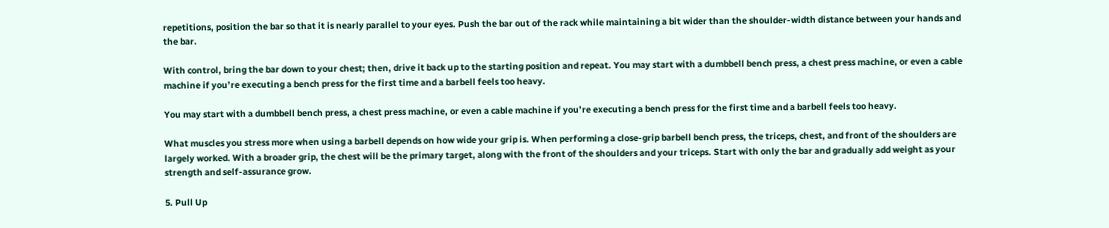repetitions, position the bar so that it is nearly parallel to your eyes. Push the bar out of the rack while maintaining a bit wider than the shoulder-width distance between your hands and the bar.

With control, bring the bar down to your chest; then, drive it back up to the starting position and repeat. You may start with a dumbbell bench press, a chest press machine, or even a cable machine if you’re executing a bench press for the first time and a barbell feels too heavy.

You may start with a dumbbell bench press, a chest press machine, or even a cable machine if you’re executing a bench press for the first time and a barbell feels too heavy.

What muscles you stress more when using a barbell depends on how wide your grip is. When performing a close-grip barbell bench press, the triceps, chest, and front of the shoulders are largely worked. With a broader grip, the chest will be the primary target, along with the front of the shoulders and your triceps. Start with only the bar and gradually add weight as your strength and self-assurance grow.

5. Pull Up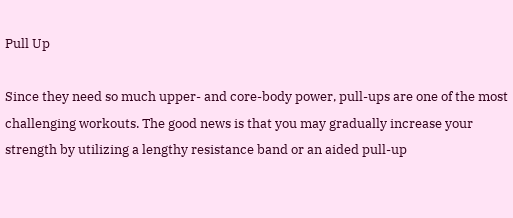Pull Up

Since they need so much upper- and core-body power, pull-ups are one of the most challenging workouts. The good news is that you may gradually increase your strength by utilizing a lengthy resistance band or an aided pull-up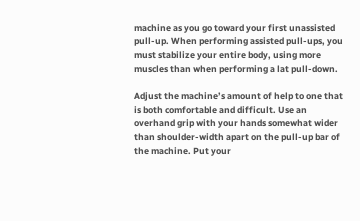machine as you go toward your first unassisted pull-up. When performing assisted pull-ups, you must stabilize your entire body, using more muscles than when performing a lat pull-down.

Adjust the machine’s amount of help to one that is both comfortable and difficult. Use an overhand grip with your hands somewhat wider than shoulder-width apart on the pull-up bar of the machine. Put your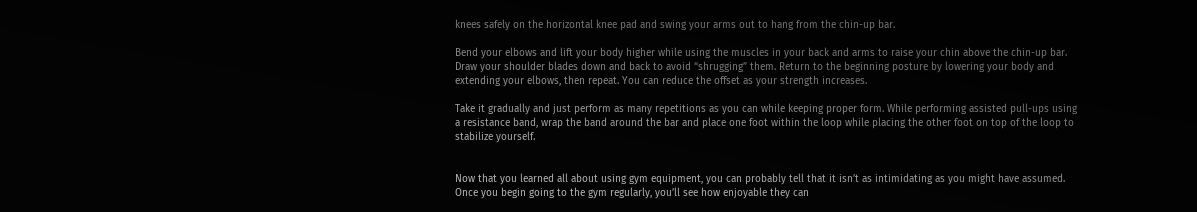knees safely on the horizontal knee pad and swing your arms out to hang from the chin-up bar.

Bend your elbows and lift your body higher while using the muscles in your back and arms to raise your chin above the chin-up bar. Draw your shoulder blades down and back to avoid “shrugging” them. Return to the beginning posture by lowering your body and extending your elbows, then repeat. You can reduce the offset as your strength increases.

Take it gradually and just perform as many repetitions as you can while keeping proper form. While performing assisted pull-ups using a resistance band, wrap the band around the bar and place one foot within the loop while placing the other foot on top of the loop to stabilize yourself.


Now that you learned all about using gym equipment, you can probably tell that it isn’t as intimidating as you might have assumed. Once you begin going to the gym regularly, you’ll see how enjoyable they can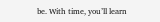be. With time, you’ll learn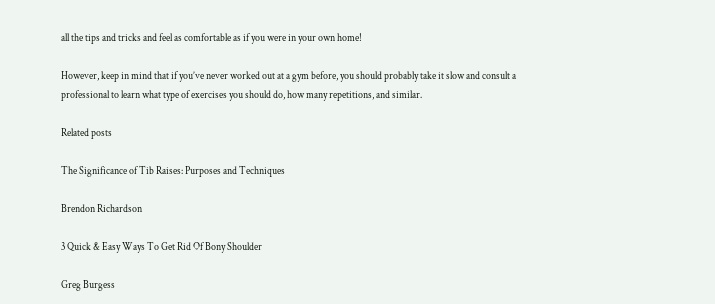all the tips and tricks and feel as comfortable as if you were in your own home!

However, keep in mind that if you’ve never worked out at a gym before, you should probably take it slow and consult a professional to learn what type of exercises you should do, how many repetitions, and similar.

Related posts

The Significance of Tib Raises: Purposes and Techniques

Brendon Richardson

3 Quick & Easy Ways To Get Rid Of Bony Shoulder

Greg Burgess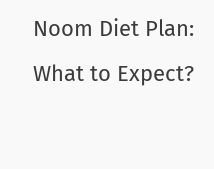Noom Diet Plan: What to Expect?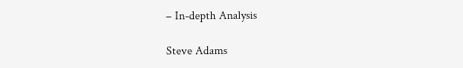– In-depth Analysis

Steve Adams